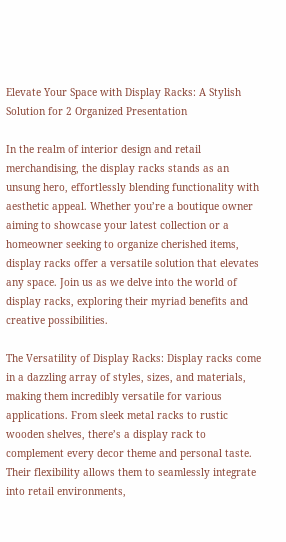Elevate Your Space with Display Racks: A Stylish Solution for 2 Organized Presentation

In the realm of interior design and retail merchandising, the display racks stands as an unsung hero, effortlessly blending functionality with aesthetic appeal. Whether you’re a boutique owner aiming to showcase your latest collection or a homeowner seeking to organize cherished items, display racks offer a versatile solution that elevates any space. Join us as we delve into the world of display racks, exploring their myriad benefits and creative possibilities.

The Versatility of Display Racks: Display racks come in a dazzling array of styles, sizes, and materials, making them incredibly versatile for various applications. From sleek metal racks to rustic wooden shelves, there’s a display rack to complement every decor theme and personal taste. Their flexibility allows them to seamlessly integrate into retail environments,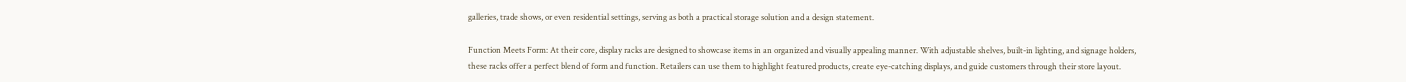galleries, trade shows, or even residential settings, serving as both a practical storage solution and a design statement.

Function Meets Form: At their core, display racks are designed to showcase items in an organized and visually appealing manner. With adjustable shelves, built-in lighting, and signage holders, these racks offer a perfect blend of form and function. Retailers can use them to highlight featured products, create eye-catching displays, and guide customers through their store layout.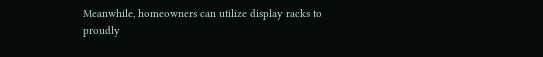Meanwhile, homeowners can utilize display racks to proudly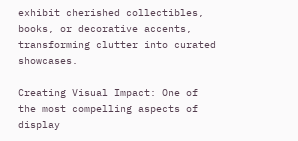exhibit cherished collectibles, books, or decorative accents, transforming clutter into curated showcases.

Creating Visual Impact: One of the most compelling aspects of display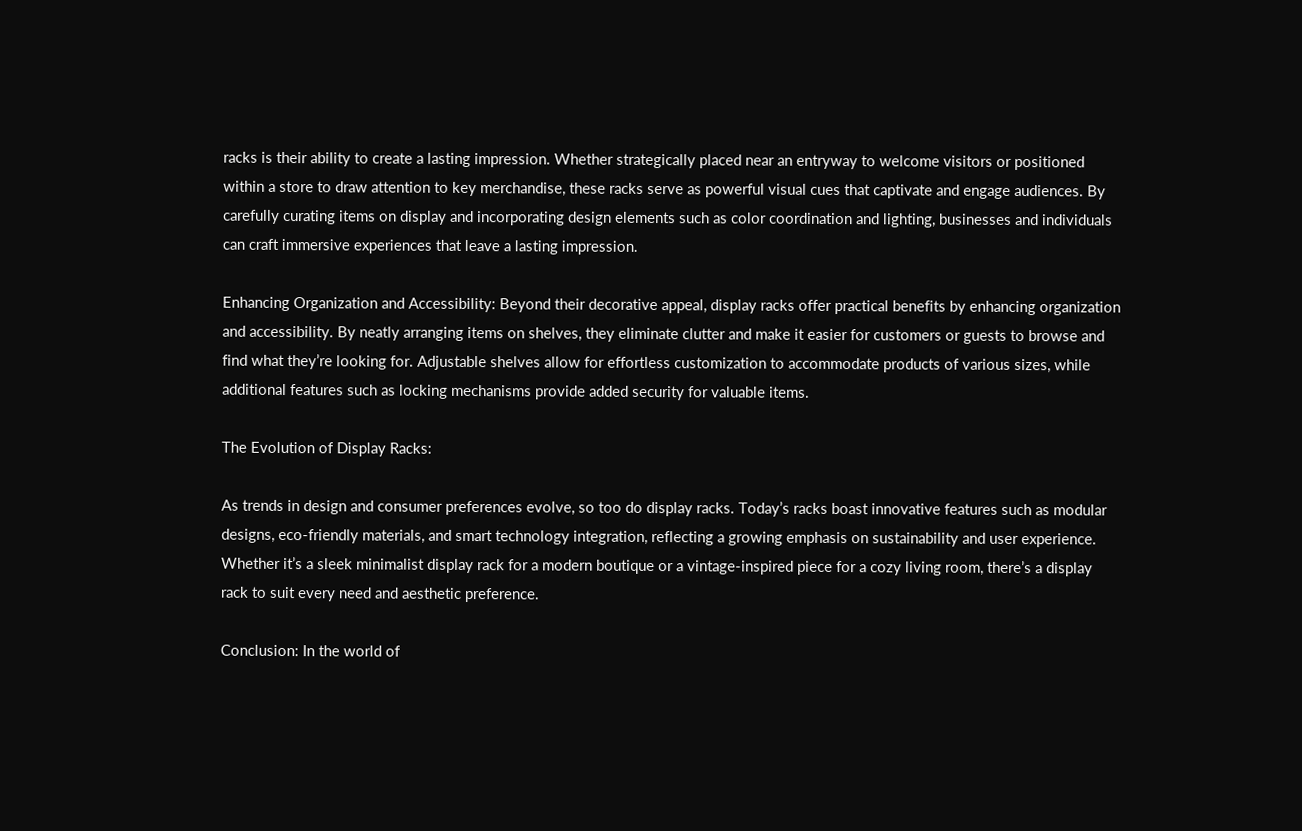racks is their ability to create a lasting impression. Whether strategically placed near an entryway to welcome visitors or positioned within a store to draw attention to key merchandise, these racks serve as powerful visual cues that captivate and engage audiences. By carefully curating items on display and incorporating design elements such as color coordination and lighting, businesses and individuals can craft immersive experiences that leave a lasting impression.

Enhancing Organization and Accessibility: Beyond their decorative appeal, display racks offer practical benefits by enhancing organization and accessibility. By neatly arranging items on shelves, they eliminate clutter and make it easier for customers or guests to browse and find what they’re looking for. Adjustable shelves allow for effortless customization to accommodate products of various sizes, while additional features such as locking mechanisms provide added security for valuable items.

The Evolution of Display Racks:

As trends in design and consumer preferences evolve, so too do display racks. Today’s racks boast innovative features such as modular designs, eco-friendly materials, and smart technology integration, reflecting a growing emphasis on sustainability and user experience. Whether it’s a sleek minimalist display rack for a modern boutique or a vintage-inspired piece for a cozy living room, there’s a display rack to suit every need and aesthetic preference.

Conclusion: In the world of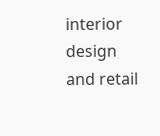interior design and retail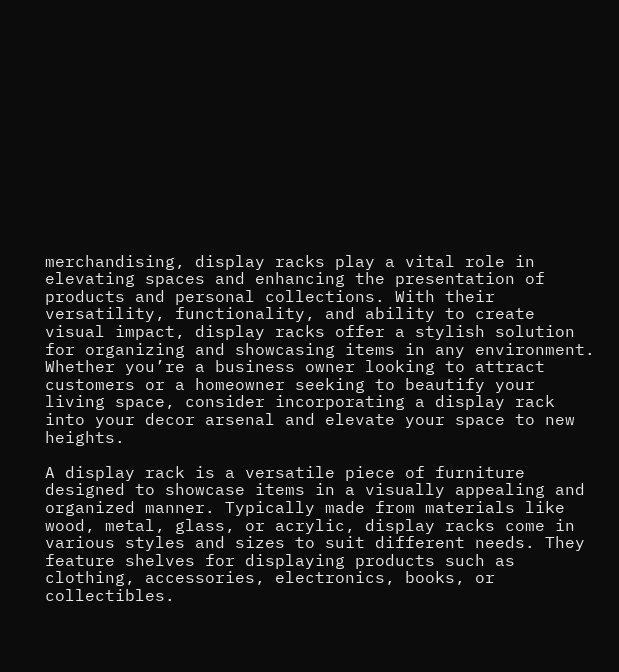merchandising, display racks play a vital role in elevating spaces and enhancing the presentation of products and personal collections. With their versatility, functionality, and ability to create visual impact, display racks offer a stylish solution for organizing and showcasing items in any environment. Whether you’re a business owner looking to attract customers or a homeowner seeking to beautify your living space, consider incorporating a display rack into your decor arsenal and elevate your space to new heights.

A display rack is a versatile piece of furniture designed to showcase items in a visually appealing and organized manner. Typically made from materials like wood, metal, glass, or acrylic, display racks come in various styles and sizes to suit different needs. They feature shelves for displaying products such as clothing, accessories, electronics, books, or collectibles.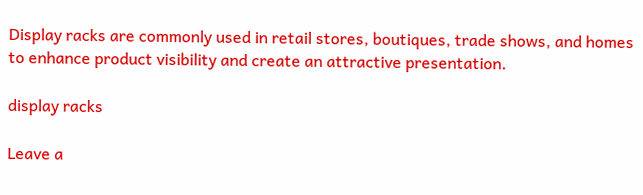Display racks are commonly used in retail stores, boutiques, trade shows, and homes to enhance product visibility and create an attractive presentation.

display racks

Leave a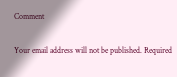Comment

Your email address will not be published. Required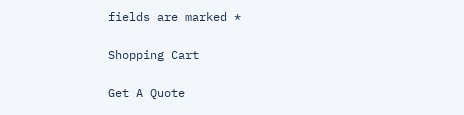fields are marked *

Shopping Cart

Get A Quote